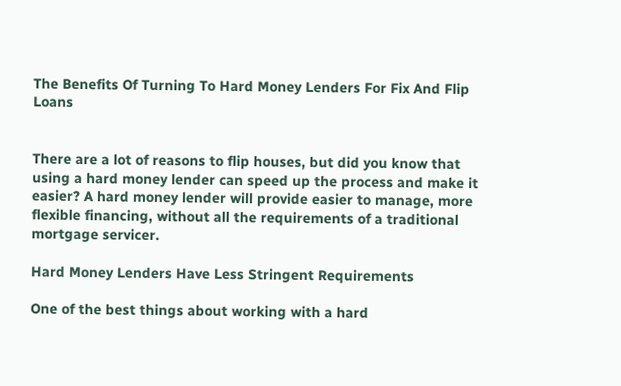The Benefits Of Turning To Hard Money Lenders For Fix And Flip Loans


There are a lot of reasons to flip houses, but did you know that using a hard money lender can speed up the process and make it easier? A hard money lender will provide easier to manage, more flexible financing, without all the requirements of a traditional mortgage servicer.

Hard Money Lenders Have Less Stringent Requirements

One of the best things about working with a hard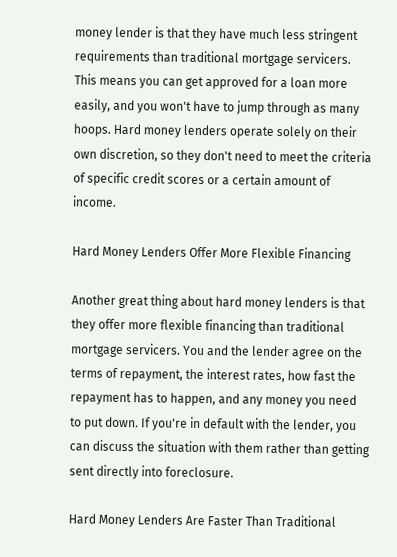money lender is that they have much less stringent requirements than traditional mortgage servicers. This means you can get approved for a loan more easily, and you won't have to jump through as many hoops. Hard money lenders operate solely on their own discretion, so they don't need to meet the criteria of specific credit scores or a certain amount of income.

Hard Money Lenders Offer More Flexible Financing

Another great thing about hard money lenders is that they offer more flexible financing than traditional mortgage servicers. You and the lender agree on the terms of repayment, the interest rates, how fast the repayment has to happen, and any money you need to put down. If you're in default with the lender, you can discuss the situation with them rather than getting sent directly into foreclosure.

Hard Money Lenders Are Faster Than Traditional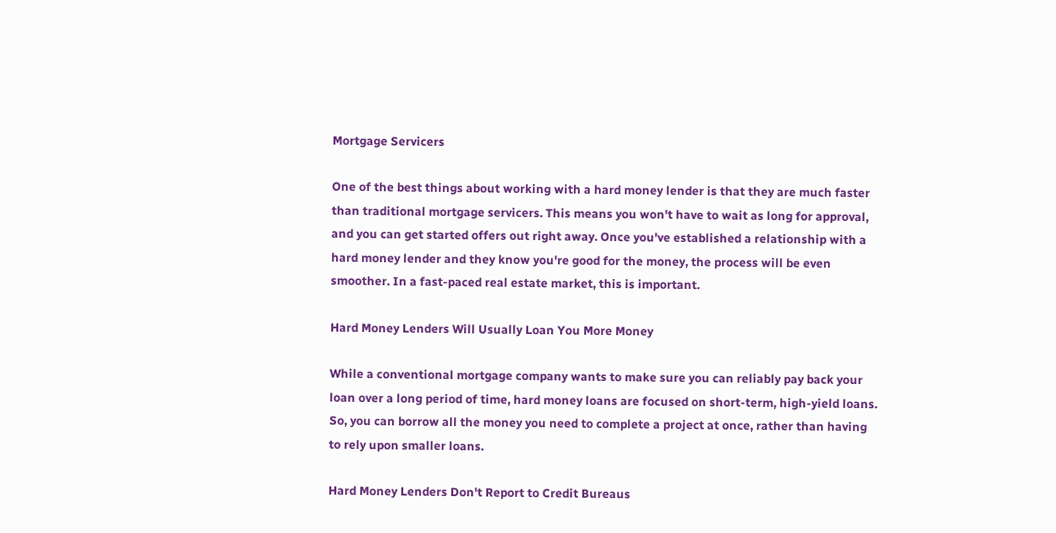Mortgage Servicers

One of the best things about working with a hard money lender is that they are much faster than traditional mortgage servicers. This means you won't have to wait as long for approval, and you can get started offers out right away. Once you've established a relationship with a hard money lender and they know you're good for the money, the process will be even smoother. In a fast-paced real estate market, this is important.

Hard Money Lenders Will Usually Loan You More Money

While a conventional mortgage company wants to make sure you can reliably pay back your loan over a long period of time, hard money loans are focused on short-term, high-yield loans. So, you can borrow all the money you need to complete a project at once, rather than having to rely upon smaller loans.

Hard Money Lenders Don't Report to Credit Bureaus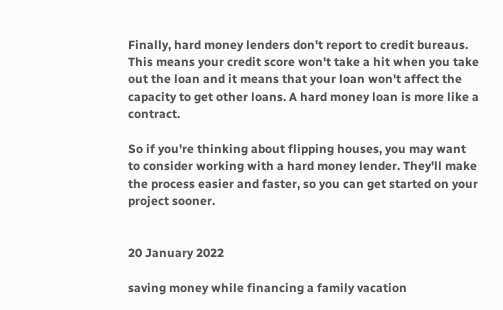Finally, hard money lenders don't report to credit bureaus. This means your credit score won't take a hit when you take out the loan and it means that your loan won't affect the capacity to get other loans. A hard money loan is more like a contract.

So if you're thinking about flipping houses, you may want to consider working with a hard money lender. They'll make the process easier and faster, so you can get started on your project sooner.


20 January 2022

saving money while financing a family vacation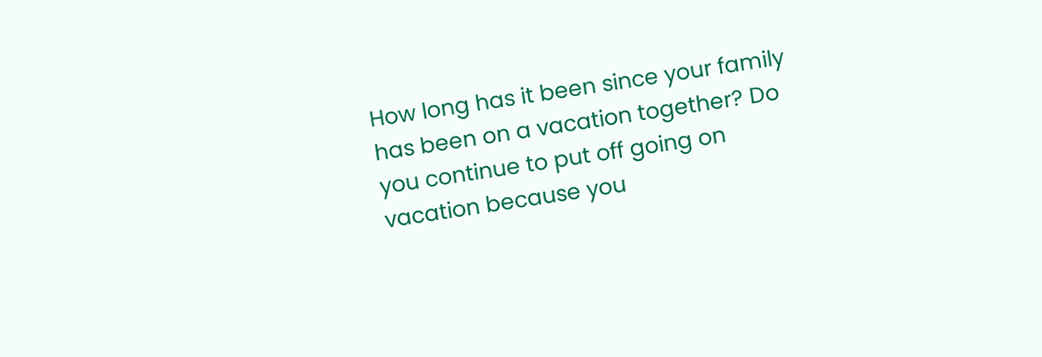How long has it been since your family has been on a vacation together? Do you continue to put off going on vacation because you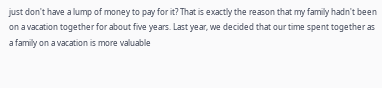just don't have a lump of money to pay for it? That is exactly the reason that my family hadn't been on a vacation together for about five years. Last year, we decided that our time spent together as a family on a vacation is more valuable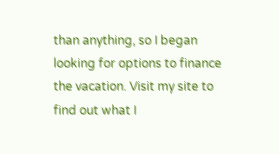than anything, so I began looking for options to finance the vacation. Visit my site to find out what I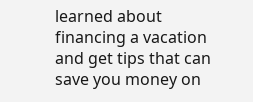learned about financing a vacation and get tips that can save you money on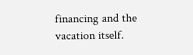financing and the vacation itself.